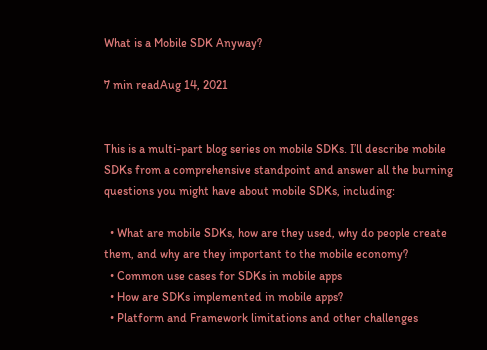What is a Mobile SDK Anyway?

7 min readAug 14, 2021


This is a multi-part blog series on mobile SDKs. I’ll describe mobile SDKs from a comprehensive standpoint and answer all the burning questions you might have about mobile SDKs, including:

  • What are mobile SDKs, how are they used, why do people create them, and why are they important to the mobile economy?
  • Common use cases for SDKs in mobile apps
  • How are SDKs implemented in mobile apps?
  • Platform and Framework limitations and other challenges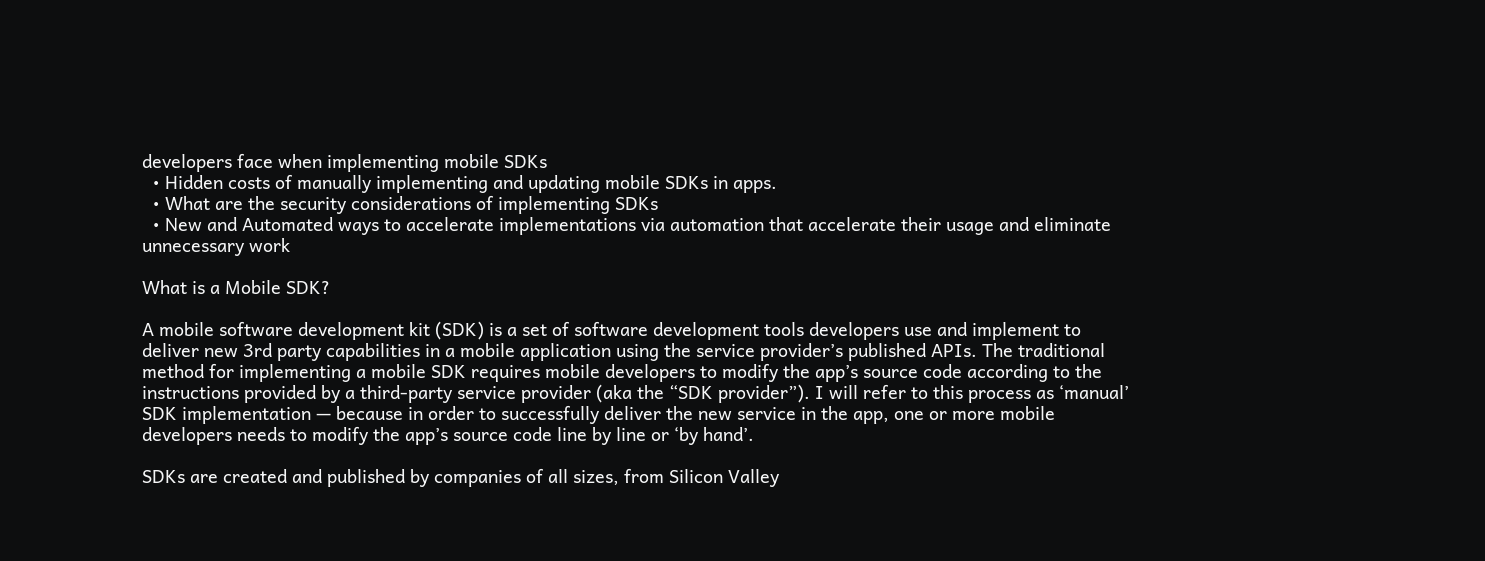developers face when implementing mobile SDKs
  • Hidden costs of manually implementing and updating mobile SDKs in apps.
  • What are the security considerations of implementing SDKs
  • New and Automated ways to accelerate implementations via automation that accelerate their usage and eliminate unnecessary work

What is a Mobile SDK?

A mobile software development kit (SDK) is a set of software development tools developers use and implement to deliver new 3rd party capabilities in a mobile application using the service provider’s published APIs. The traditional method for implementing a mobile SDK requires mobile developers to modify the app’s source code according to the instructions provided by a third-party service provider (aka the “SDK provider”). I will refer to this process as ‘manual’ SDK implementation — because in order to successfully deliver the new service in the app, one or more mobile developers needs to modify the app’s source code line by line or ‘by hand’.

SDKs are created and published by companies of all sizes, from Silicon Valley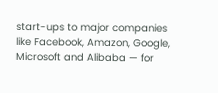start-ups to major companies like Facebook, Amazon, Google, Microsoft and Alibaba — for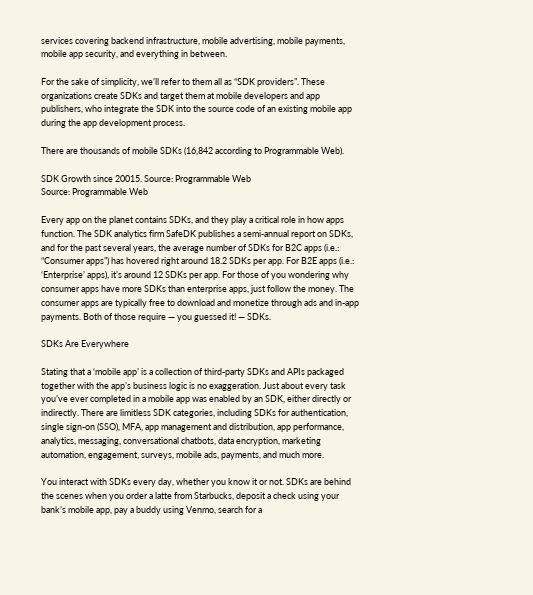services covering backend infrastructure, mobile advertising, mobile payments, mobile app security, and everything in between.

For the sake of simplicity, we’ll refer to them all as “SDK providers”. These organizations create SDKs and target them at mobile developers and app publishers, who integrate the SDK into the source code of an existing mobile app during the app development process.

There are thousands of mobile SDKs (16,842 according to Programmable Web).

SDK Growth since 20015. Source: Programmable Web
Source: Programmable Web

Every app on the planet contains SDKs, and they play a critical role in how apps function. The SDK analytics firm SafeDK publishes a semi-annual report on SDKs, and for the past several years, the average number of SDKs for B2C apps (i.e.: “Consumer apps”) has hovered right around 18.2 SDKs per app. For B2E apps (i.e.: ‘Enterprise’ apps), it’s around 12 SDKs per app. For those of you wondering why consumer apps have more SDKs than enterprise apps, just follow the money. The consumer apps are typically free to download and monetize through ads and in-app payments. Both of those require — you guessed it! — SDKs.

SDKs Are Everywhere

Stating that a ‘mobile app’ is a collection of third-party SDKs and APIs packaged together with the app’s business logic is no exaggeration. Just about every task you’ve ever completed in a mobile app was enabled by an SDK, either directly or indirectly. There are limitless SDK categories, including SDKs for authentication, single sign-on (SSO), MFA, app management and distribution, app performance, analytics, messaging, conversational chatbots, data encryption, marketing automation, engagement, surveys, mobile ads, payments, and much more.

You interact with SDKs every day, whether you know it or not. SDKs are behind the scenes when you order a latte from Starbucks, deposit a check using your bank’s mobile app, pay a buddy using Venmo, search for a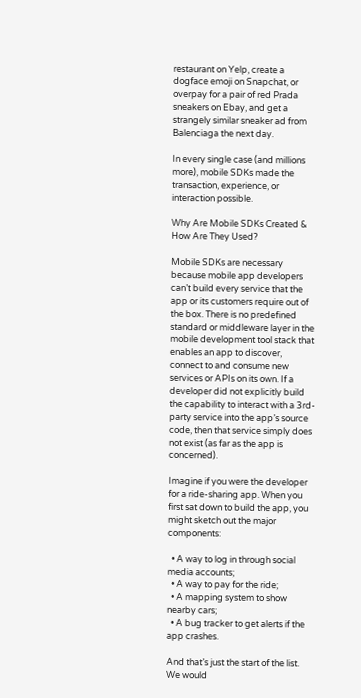restaurant on Yelp, create a dogface emoji on Snapchat, or overpay for a pair of red Prada sneakers on Ebay, and get a strangely similar sneaker ad from Balenciaga the next day.

In every single case (and millions more), mobile SDKs made the transaction, experience, or interaction possible.

Why Are Mobile SDKs Created & How Are They Used?

Mobile SDKs are necessary because mobile app developers can’t build every service that the app or its customers require out of the box. There is no predefined standard or middleware layer in the mobile development tool stack that enables an app to discover, connect to and consume new services or APIs on its own. If a developer did not explicitly build the capability to interact with a 3rd-party service into the app’s source code, then that service simply does not exist (as far as the app is concerned).

Imagine if you were the developer for a ride-sharing app. When you first sat down to build the app, you might sketch out the major components:

  • A way to log in through social media accounts;
  • A way to pay for the ride;
  • A mapping system to show nearby cars;
  • A bug tracker to get alerts if the app crashes.

And that’s just the start of the list. We would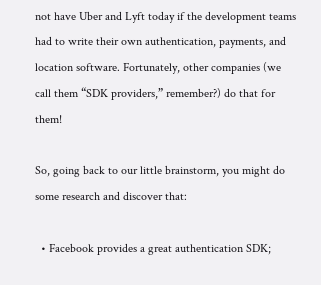not have Uber and Lyft today if the development teams had to write their own authentication, payments, and location software. Fortunately, other companies (we call them “SDK providers,” remember?) do that for them!

So, going back to our little brainstorm, you might do some research and discover that:

  • Facebook provides a great authentication SDK;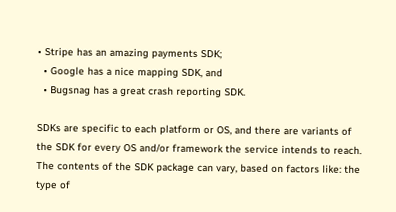• Stripe has an amazing payments SDK;
  • Google has a nice mapping SDK, and
  • Bugsnag has a great crash reporting SDK.

SDKs are specific to each platform or OS, and there are variants of the SDK for every OS and/or framework the service intends to reach. The contents of the SDK package can vary, based on factors like: the type of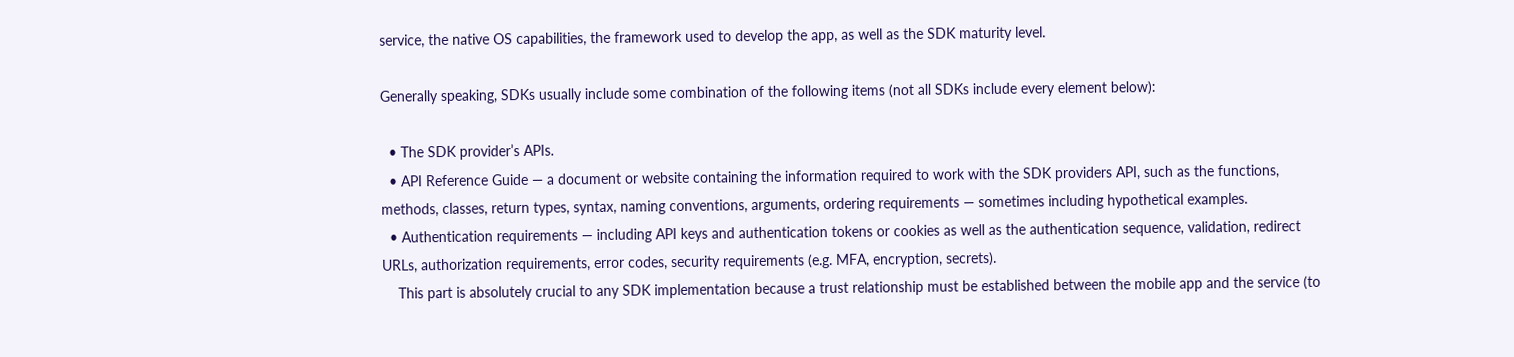service, the native OS capabilities, the framework used to develop the app, as well as the SDK maturity level.

Generally speaking, SDKs usually include some combination of the following items (not all SDKs include every element below):

  • The SDK provider’s APIs.
  • API Reference Guide — a document or website containing the information required to work with the SDK providers API, such as the functions, methods, classes, return types, syntax, naming conventions, arguments, ordering requirements — sometimes including hypothetical examples.
  • Authentication requirements — including API keys and authentication tokens or cookies as well as the authentication sequence, validation, redirect URLs, authorization requirements, error codes, security requirements (e.g. MFA, encryption, secrets).
    This part is absolutely crucial to any SDK implementation because a trust relationship must be established between the mobile app and the service (to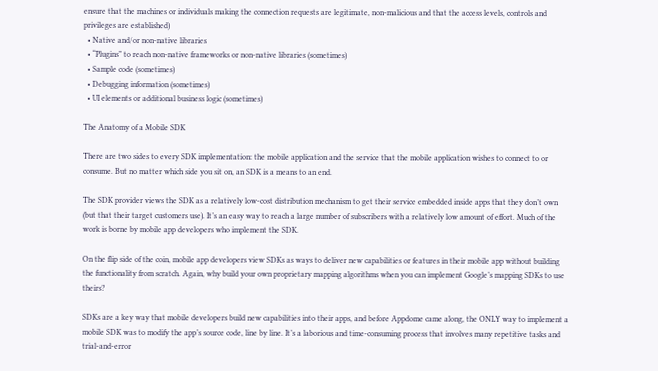ensure that the machines or individuals making the connection requests are legitimate, non-malicious and that the access levels, controls and privileges are established)
  • Native and/or non-native libraries
  • “Plugins” to reach non-native frameworks or non-native libraries (sometimes)
  • Sample code (sometimes)
  • Debugging information (sometimes)
  • UI elements or additional business logic (sometimes)

The Anatomy of a Mobile SDK

There are two sides to every SDK implementation: the mobile application and the service that the mobile application wishes to connect to or consume. But no matter which side you sit on, an SDK is a means to an end.

The SDK provider views the SDK as a relatively low-cost distribution mechanism to get their service embedded inside apps that they don’t own (but that their target customers use). It’s an easy way to reach a large number of subscribers with a relatively low amount of effort. Much of the work is borne by mobile app developers who implement the SDK.

On the flip side of the coin, mobile app developers view SDKs as ways to deliver new capabilities or features in their mobile app without building the functionality from scratch. Again, why build your own proprietary mapping algorithms when you can implement Google’s mapping SDKs to use theirs?

SDKs are a key way that mobile developers build new capabilities into their apps, and before Appdome came along, the ONLY way to implement a mobile SDK was to modify the app’s source code, line by line. It’s a laborious and time-consuming process that involves many repetitive tasks and trial-and-error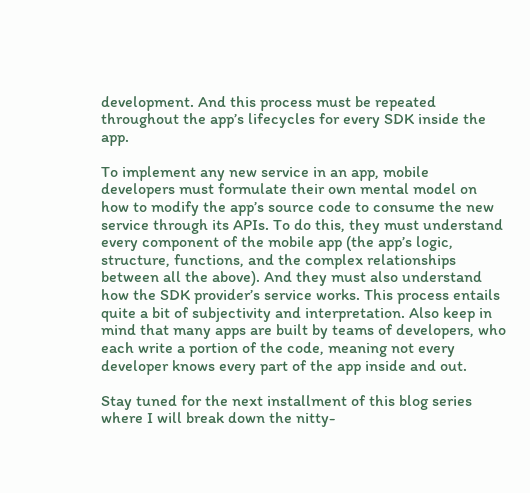development. And this process must be repeated throughout the app’s lifecycles for every SDK inside the app.

To implement any new service in an app, mobile developers must formulate their own mental model on how to modify the app’s source code to consume the new service through its APIs. To do this, they must understand every component of the mobile app (the app’s logic, structure, functions, and the complex relationships between all the above). And they must also understand how the SDK provider’s service works. This process entails quite a bit of subjectivity and interpretation. Also keep in mind that many apps are built by teams of developers, who each write a portion of the code, meaning not every developer knows every part of the app inside and out.

Stay tuned for the next installment of this blog series where I will break down the nitty-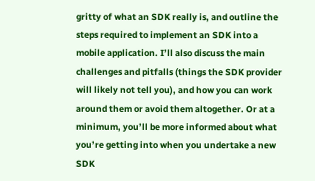gritty of what an SDK really is, and outline the steps required to implement an SDK into a mobile application. I’ll also discuss the main challenges and pitfalls (things the SDK provider will likely not tell you), and how you can work around them or avoid them altogether. Or at a minimum, you’ll be more informed about what you’re getting into when you undertake a new SDK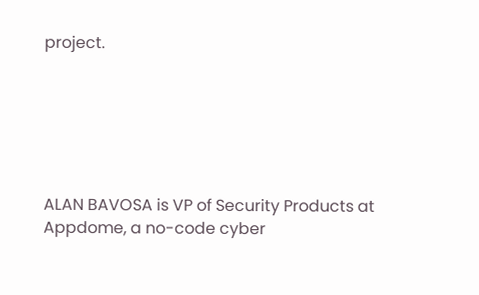project.






ALAN BAVOSA is VP of Security Products at Appdome, a no-code cyber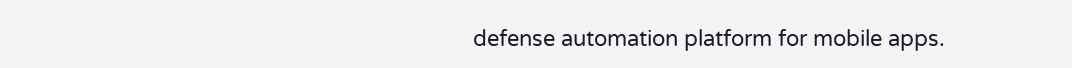defense automation platform for mobile apps.